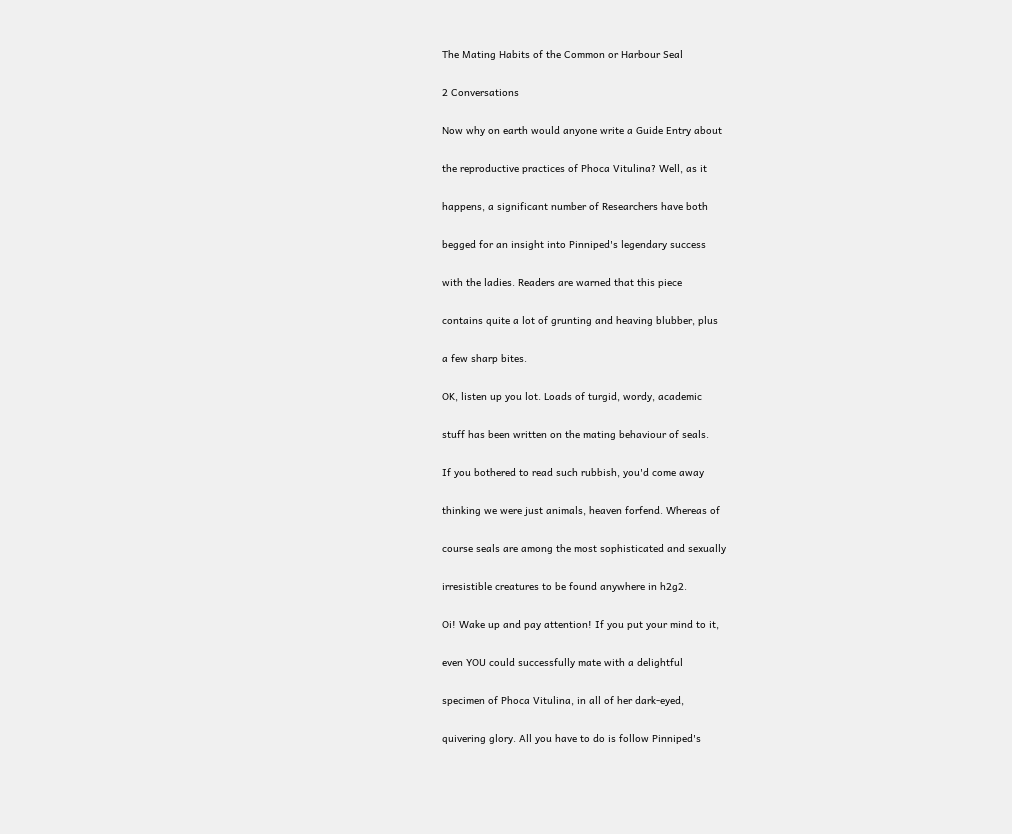The Mating Habits of the Common or Harbour Seal

2 Conversations

Now why on earth would anyone write a Guide Entry about

the reproductive practices of Phoca Vitulina? Well, as it

happens, a significant number of Researchers have both

begged for an insight into Pinniped's legendary success

with the ladies. Readers are warned that this piece

contains quite a lot of grunting and heaving blubber, plus

a few sharp bites.

OK, listen up you lot. Loads of turgid, wordy, academic

stuff has been written on the mating behaviour of seals.

If you bothered to read such rubbish, you'd come away

thinking we were just animals, heaven forfend. Whereas of

course seals are among the most sophisticated and sexually

irresistible creatures to be found anywhere in h2g2.

Oi! Wake up and pay attention! If you put your mind to it,

even YOU could successfully mate with a delightful

specimen of Phoca Vitulina, in all of her dark-eyed,

quivering glory. All you have to do is follow Pinniped's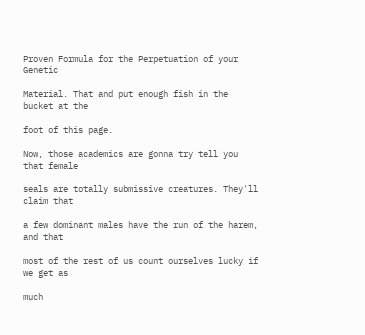Proven Formula for the Perpetuation of your Genetic

Material. That and put enough fish in the bucket at the

foot of this page.

Now, those academics are gonna try tell you that female

seals are totally submissive creatures. They'll claim that

a few dominant males have the run of the harem, and that

most of the rest of us count ourselves lucky if we get as

much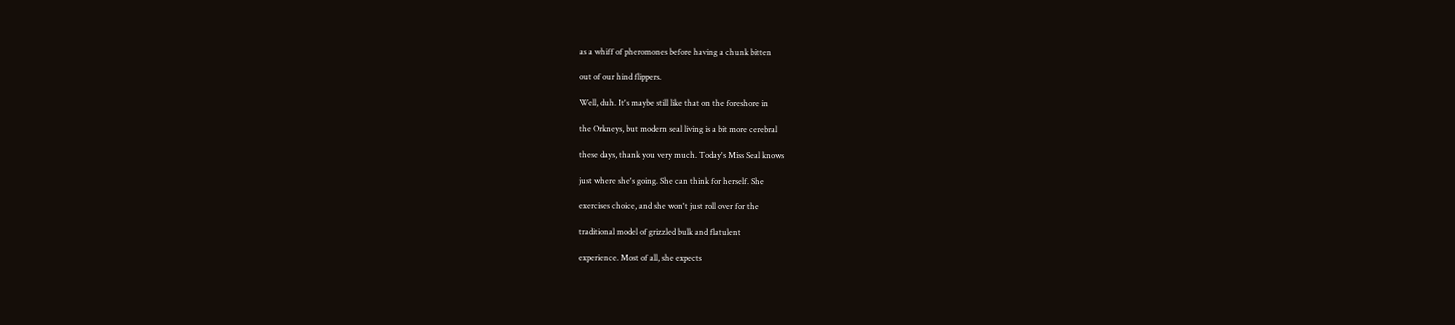as a whiff of pheromones before having a chunk bitten

out of our hind flippers.

Well, duh. It's maybe still like that on the foreshore in

the Orkneys, but modern seal living is a bit more cerebral

these days, thank you very much. Today's Miss Seal knows

just where she's going. She can think for herself. She

exercises choice, and she won't just roll over for the

traditional model of grizzled bulk and flatulent

experience. Most of all, she expects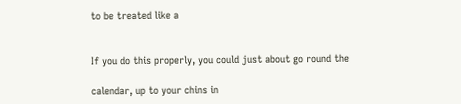to be treated like a


If you do this properly, you could just about go round the

calendar, up to your chins in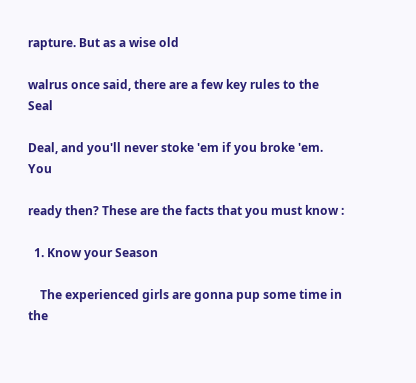rapture. But as a wise old

walrus once said, there are a few key rules to the Seal

Deal, and you'll never stoke 'em if you broke 'em. You

ready then? These are the facts that you must know :

  1. Know your Season

    The experienced girls are gonna pup some time in the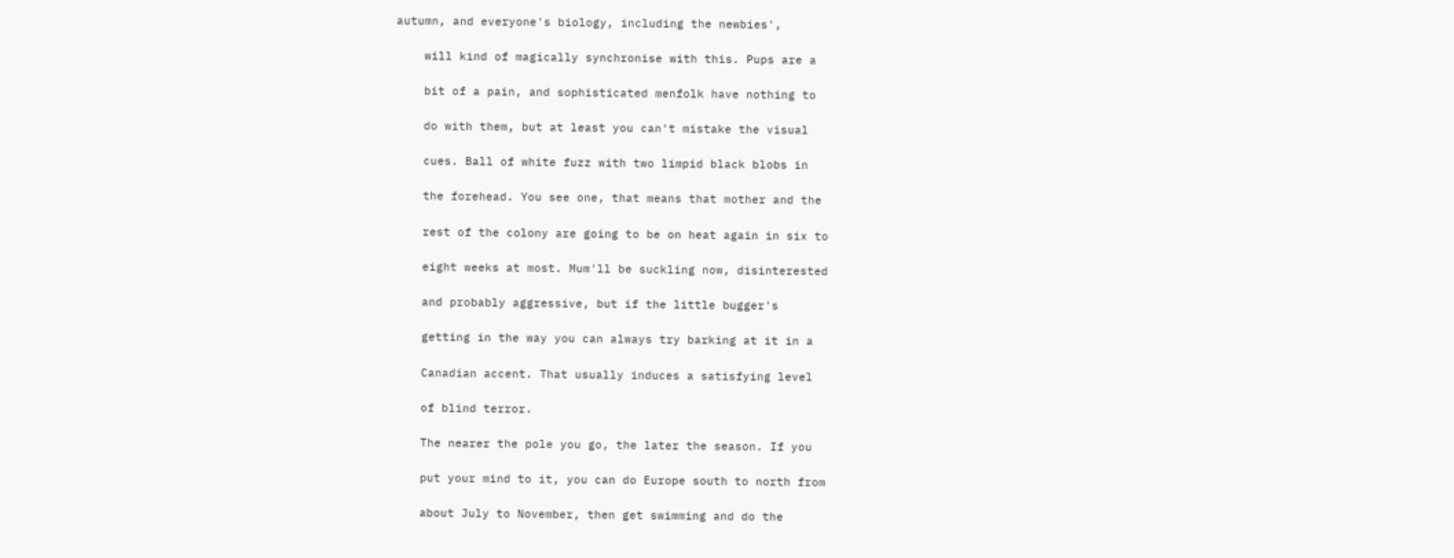autumn, and everyone's biology, including the newbies',

    will kind of magically synchronise with this. Pups are a

    bit of a pain, and sophisticated menfolk have nothing to

    do with them, but at least you can't mistake the visual

    cues. Ball of white fuzz with two limpid black blobs in

    the forehead. You see one, that means that mother and the

    rest of the colony are going to be on heat again in six to

    eight weeks at most. Mum'll be suckling now, disinterested

    and probably aggressive, but if the little bugger's

    getting in the way you can always try barking at it in a

    Canadian accent. That usually induces a satisfying level

    of blind terror.

    The nearer the pole you go, the later the season. If you

    put your mind to it, you can do Europe south to north from

    about July to November, then get swimming and do the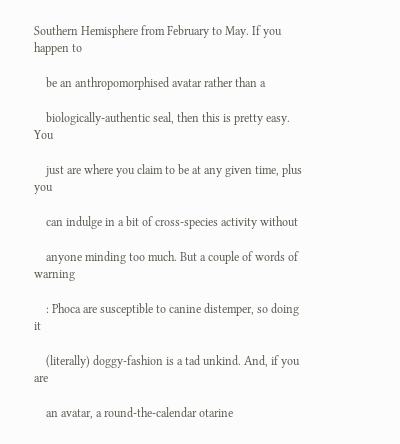Southern Hemisphere from February to May. If you happen to

    be an anthropomorphised avatar rather than a

    biologically-authentic seal, then this is pretty easy. You

    just are where you claim to be at any given time, plus you

    can indulge in a bit of cross-species activity without

    anyone minding too much. But a couple of words of warning

    : Phoca are susceptible to canine distemper, so doing it

    (literally) doggy-fashion is a tad unkind. And, if you are

    an avatar, a round-the-calendar otarine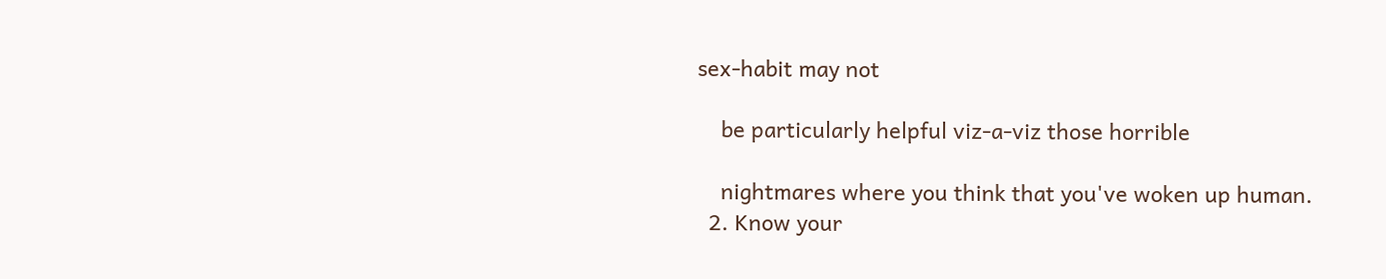sex-habit may not

    be particularly helpful viz-a-viz those horrible

    nightmares where you think that you've woken up human.
  2. Know your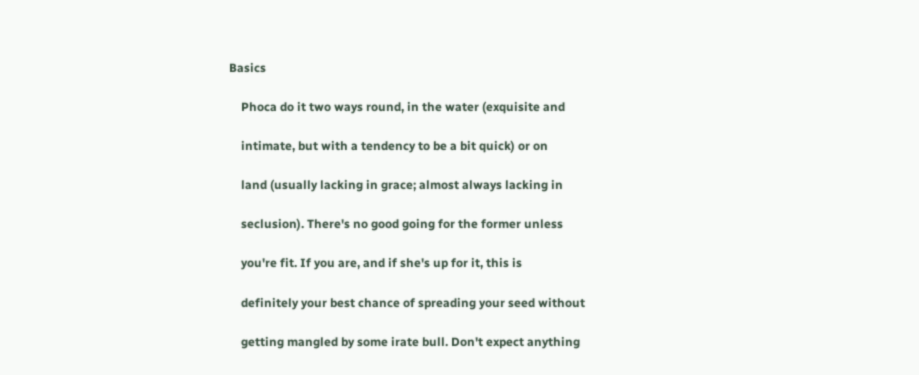Basics

    Phoca do it two ways round, in the water (exquisite and

    intimate, but with a tendency to be a bit quick) or on

    land (usually lacking in grace; almost always lacking in

    seclusion). There's no good going for the former unless

    you're fit. If you are, and if she's up for it, this is

    definitely your best chance of spreading your seed without

    getting mangled by some irate bull. Don't expect anything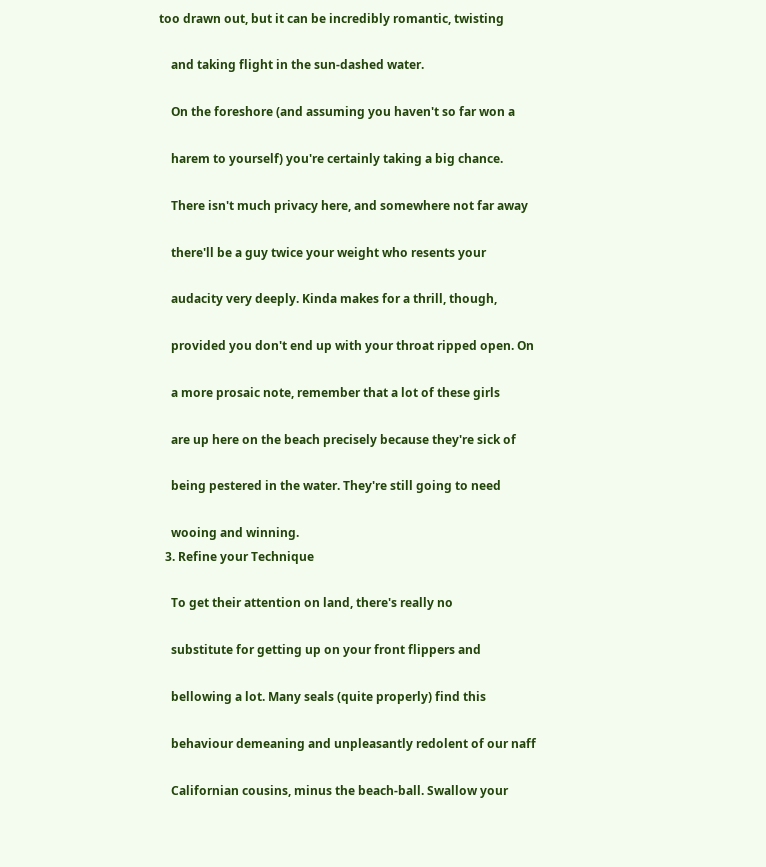too drawn out, but it can be incredibly romantic, twisting

    and taking flight in the sun-dashed water.

    On the foreshore (and assuming you haven't so far won a

    harem to yourself) you're certainly taking a big chance.

    There isn't much privacy here, and somewhere not far away

    there'll be a guy twice your weight who resents your

    audacity very deeply. Kinda makes for a thrill, though,

    provided you don't end up with your throat ripped open. On

    a more prosaic note, remember that a lot of these girls

    are up here on the beach precisely because they're sick of

    being pestered in the water. They're still going to need

    wooing and winning.
  3. Refine your Technique

    To get their attention on land, there's really no

    substitute for getting up on your front flippers and

    bellowing a lot. Many seals (quite properly) find this

    behaviour demeaning and unpleasantly redolent of our naff

    Californian cousins, minus the beach-ball. Swallow your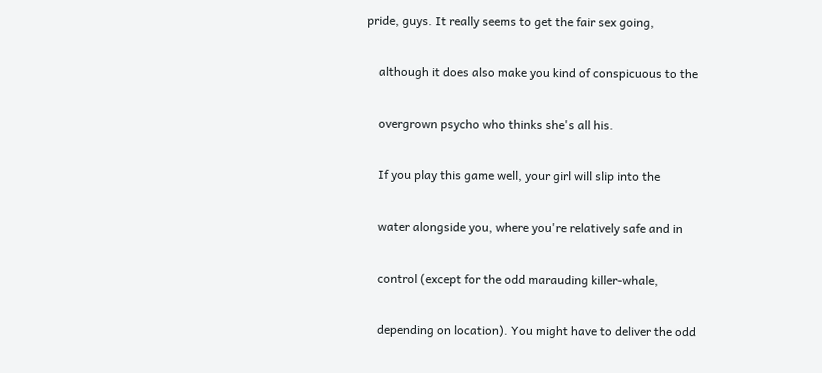pride, guys. It really seems to get the fair sex going,

    although it does also make you kind of conspicuous to the

    overgrown psycho who thinks she's all his.

    If you play this game well, your girl will slip into the

    water alongside you, where you're relatively safe and in

    control (except for the odd marauding killer-whale,

    depending on location). You might have to deliver the odd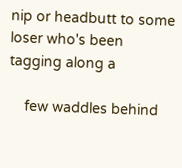nip or headbutt to some loser who's been tagging along a

    few waddles behind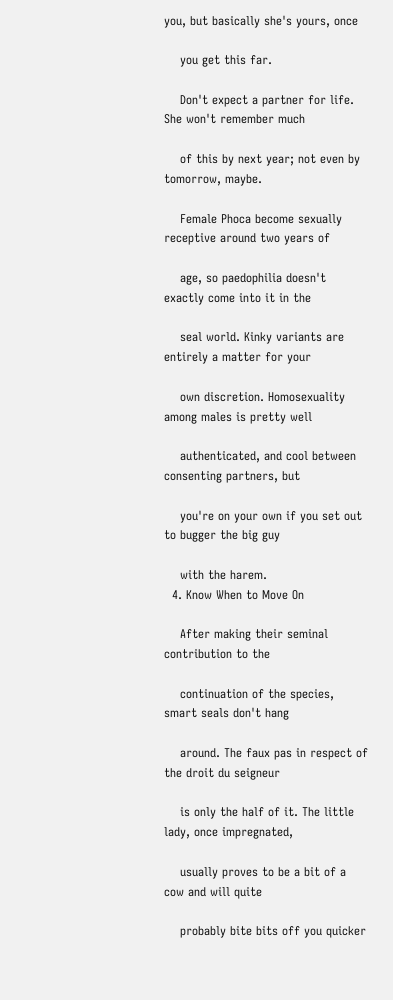you, but basically she's yours, once

    you get this far.

    Don't expect a partner for life. She won't remember much

    of this by next year; not even by tomorrow, maybe.

    Female Phoca become sexually receptive around two years of

    age, so paedophilia doesn't exactly come into it in the

    seal world. Kinky variants are entirely a matter for your

    own discretion. Homosexuality among males is pretty well

    authenticated, and cool between consenting partners, but

    you're on your own if you set out to bugger the big guy

    with the harem.
  4. Know When to Move On

    After making their seminal contribution to the

    continuation of the species, smart seals don't hang

    around. The faux pas in respect of the droit du seigneur

    is only the half of it. The little lady, once impregnated,

    usually proves to be a bit of a cow and will quite

    probably bite bits off you quicker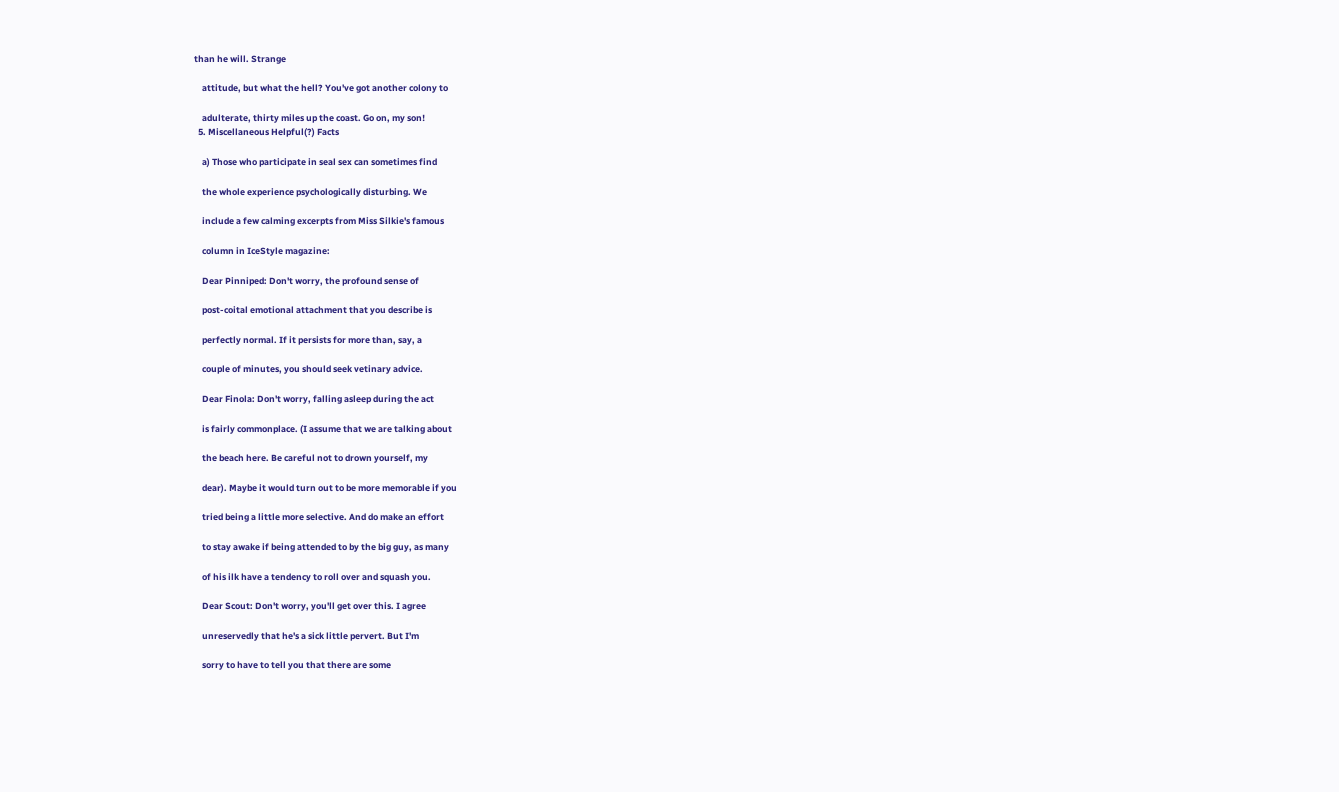than he will. Strange

    attitude, but what the hell? You've got another colony to

    adulterate, thirty miles up the coast. Go on, my son!
  5. Miscellaneous Helpful(?) Facts

    a) Those who participate in seal sex can sometimes find

    the whole experience psychologically disturbing. We

    include a few calming excerpts from Miss Silkie's famous

    column in IceStyle magazine:

    Dear Pinniped: Don't worry, the profound sense of

    post-coital emotional attachment that you describe is

    perfectly normal. If it persists for more than, say, a

    couple of minutes, you should seek vetinary advice.

    Dear Finola: Don't worry, falling asleep during the act

    is fairly commonplace. (I assume that we are talking about

    the beach here. Be careful not to drown yourself, my

    dear). Maybe it would turn out to be more memorable if you

    tried being a little more selective. And do make an effort

    to stay awake if being attended to by the big guy, as many

    of his ilk have a tendency to roll over and squash you.

    Dear Scout: Don't worry, you'll get over this. I agree

    unreservedly that he's a sick little pervert. But I'm

    sorry to have to tell you that there are some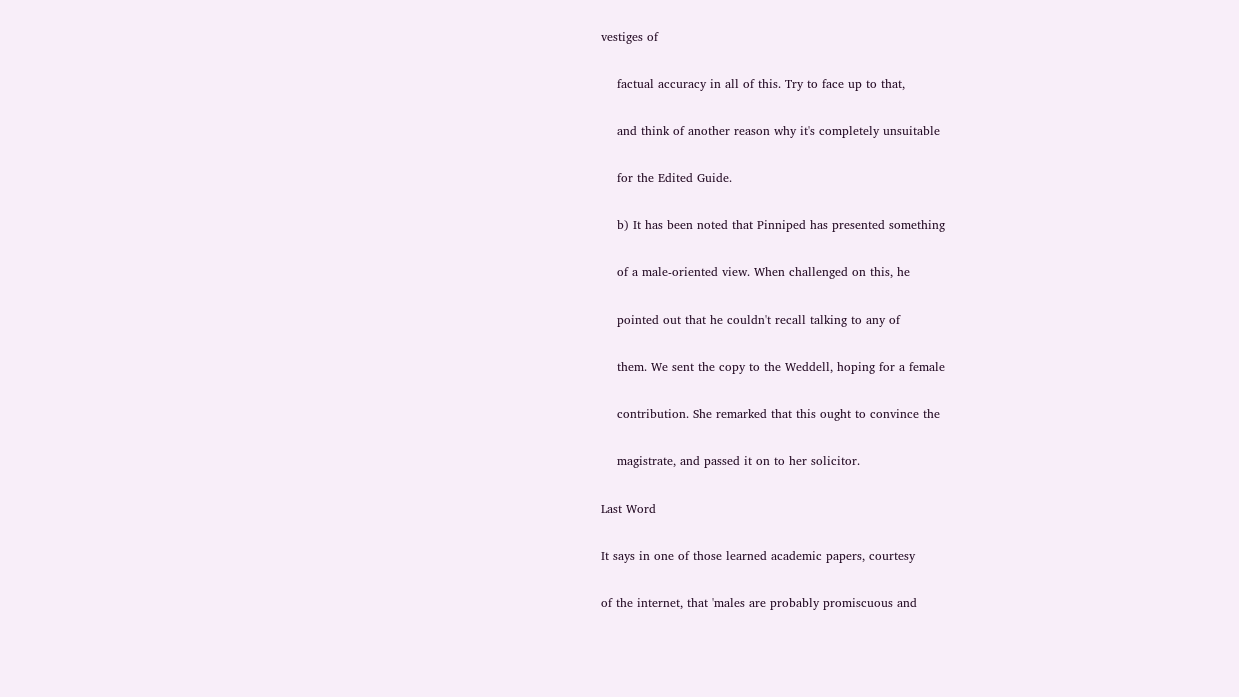vestiges of

    factual accuracy in all of this. Try to face up to that,

    and think of another reason why it's completely unsuitable

    for the Edited Guide.

    b) It has been noted that Pinniped has presented something

    of a male-oriented view. When challenged on this, he

    pointed out that he couldn't recall talking to any of

    them. We sent the copy to the Weddell, hoping for a female

    contribution. She remarked that this ought to convince the

    magistrate, and passed it on to her solicitor.

Last Word

It says in one of those learned academic papers, courtesy

of the internet, that 'males are probably promiscuous and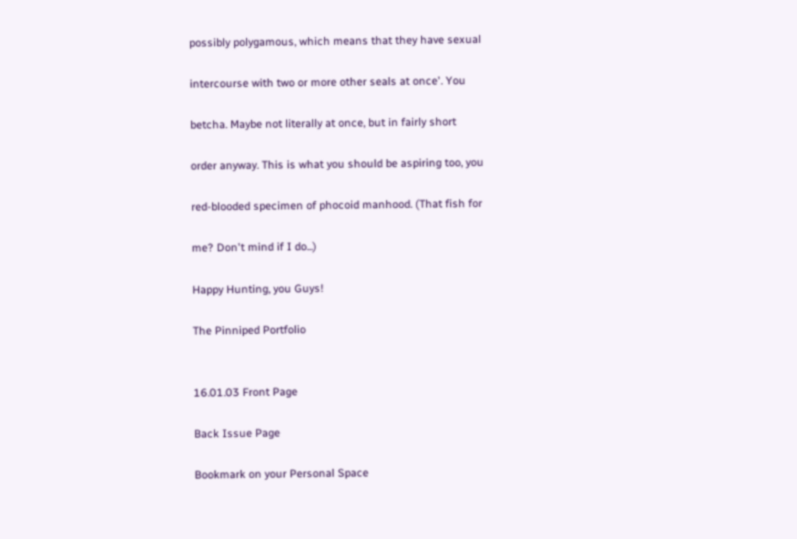possibly polygamous, which means that they have sexual

intercourse with two or more other seals at once'. You

betcha. Maybe not literally at once, but in fairly short

order anyway. This is what you should be aspiring too, you

red-blooded specimen of phocoid manhood. (That fish for

me? Don't mind if I do...)

Happy Hunting, you Guys!

The Pinniped Portfolio


16.01.03 Front Page

Back Issue Page

Bookmark on your Personal Space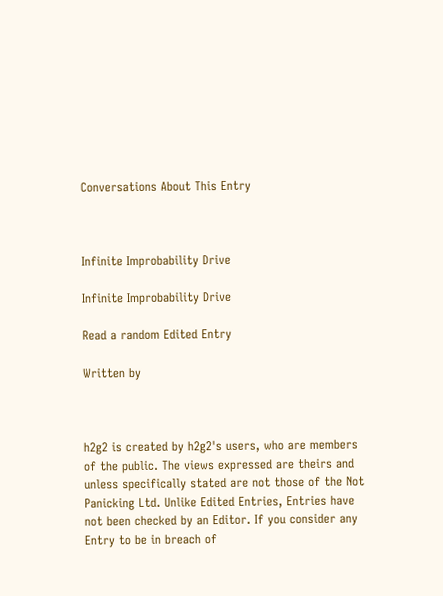Conversations About This Entry



Infinite Improbability Drive

Infinite Improbability Drive

Read a random Edited Entry

Written by



h2g2 is created by h2g2's users, who are members of the public. The views expressed are theirs and unless specifically stated are not those of the Not Panicking Ltd. Unlike Edited Entries, Entries have not been checked by an Editor. If you consider any Entry to be in breach of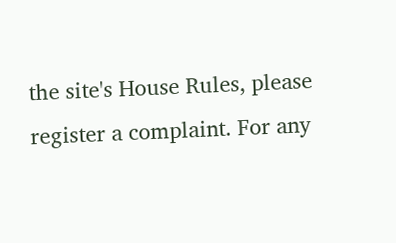the site's House Rules, please register a complaint. For any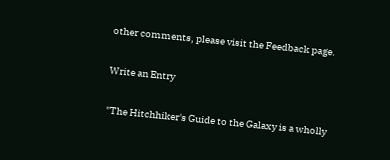other comments, please visit the Feedback page.

Write an Entry

"The Hitchhiker's Guide to the Galaxy is a wholly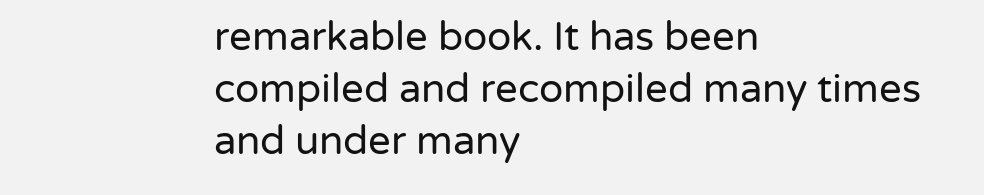remarkable book. It has been compiled and recompiled many times and under many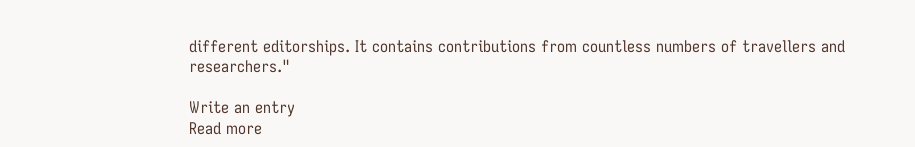different editorships. It contains contributions from countless numbers of travellers and researchers."

Write an entry
Read more